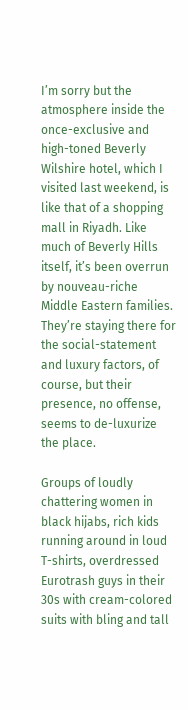I’m sorry but the atmosphere inside the once-exclusive and high-toned Beverly Wilshire hotel, which I visited last weekend, is like that of a shopping mall in Riyadh. Like much of Beverly Hills itself, it’s been overrun by nouveau-riche Middle Eastern families. They’re staying there for the social-statement and luxury factors, of course, but their presence, no offense, seems to de-luxurize the place.

Groups of loudly chattering women in black hijabs, rich kids running around in loud T-shirts, overdressed Eurotrash guys in their 30s with cream-colored suits with bling and tall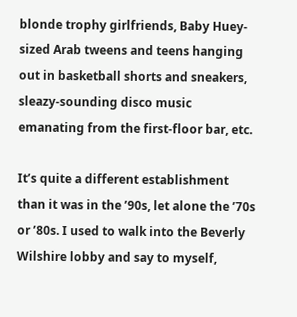blonde trophy girlfriends, Baby Huey-sized Arab tweens and teens hanging out in basketball shorts and sneakers, sleazy-sounding disco music emanating from the first-floor bar, etc.

It’s quite a different establishment than it was in the ’90s, let alone the ’70s or ’80s. I used to walk into the Beverly Wilshire lobby and say to myself,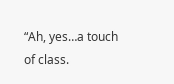“Ah, yes…a touch of class.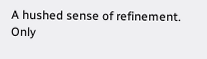A hushed sense of refinement. Only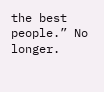the best people.” No longer.